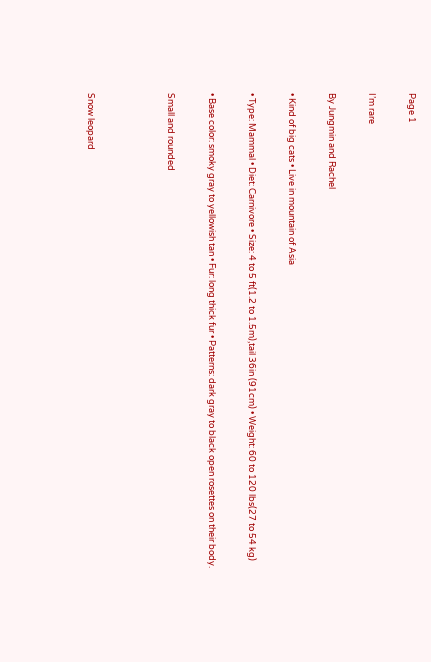Page 1

I’m rare

By Jungmin and Rachel

• Kind of big cats • Live in mountain of Asia

• Type: Mammal • Diet: Carnivore • Size: 4 to 5 ft(1.2 to 1.5m),tail 36in (91cm) • Weight: 60 to 120 lbs(27 to 54 kg)

• Base color: smoky gray to yellowish tan • Fur: long thick fur • Patterns: dark gray to black open rosettes on their body.

Small and rounded



Snow leopard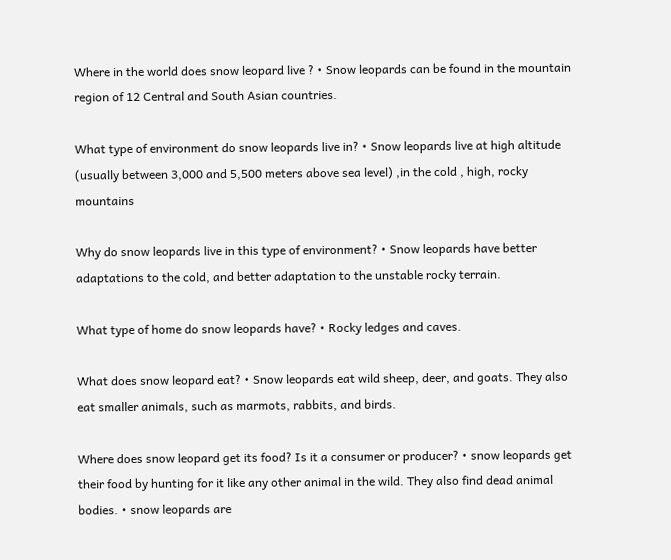Where in the world does snow leopard live ? • Snow leopards can be found in the mountain region of 12 Central and South Asian countries.

What type of environment do snow leopards live in? • Snow leopards live at high altitude (usually between 3,000 and 5,500 meters above sea level) ,in the cold , high, rocky mountains

Why do snow leopards live in this type of environment? • Snow leopards have better adaptations to the cold, and better adaptation to the unstable rocky terrain.

What type of home do snow leopards have? • Rocky ledges and caves.

What does snow leopard eat? • Snow leopards eat wild sheep, deer, and goats. They also eat smaller animals, such as marmots, rabbits, and birds.

Where does snow leopard get its food? Is it a consumer or producer? • snow leopards get their food by hunting for it like any other animal in the wild. They also find dead animal bodies. • snow leopards are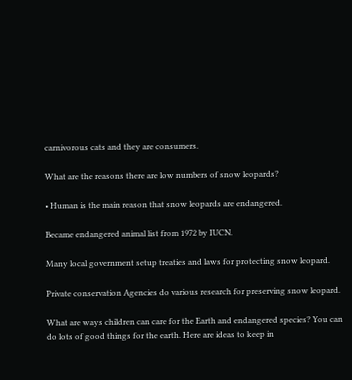carnivorous cats and they are consumers.

What are the reasons there are low numbers of snow leopards?

• Human is the main reason that snow leopards are endangered.

Became endangered animal list from 1972 by IUCN.

Many local government setup treaties and laws for protecting snow leopard.

Private conservation Agencies do various research for preserving snow leopard.

What are ways children can care for the Earth and endangered species? You can do lots of good things for the earth. Here are ideas to keep in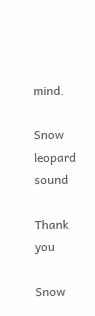mind.

Snow leopard sound

Thank you

Snow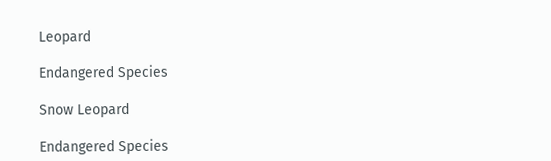Leopard

Endangered Species

Snow Leopard

Endangered Species